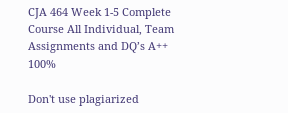CJA 464 Week 1-5 Complete Course All Individual, Team Assignments and DQ’s A++ 100%

Don't use plagiarized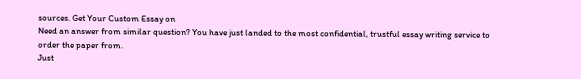sources. Get Your Custom Essay on
Need an answer from similar question? You have just landed to the most confidential, trustful essay writing service to order the paper from.
Just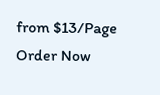from $13/Page
Order Now